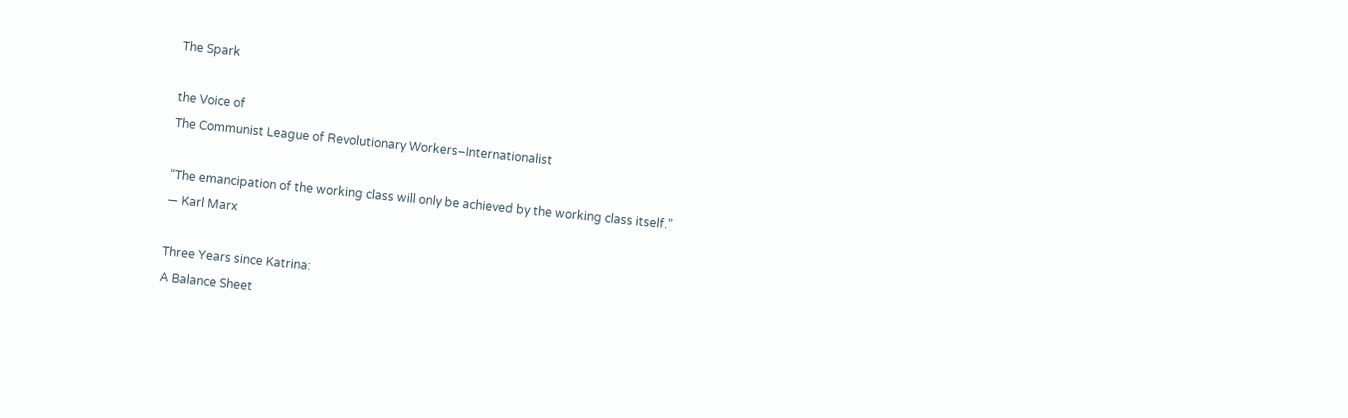The Spark

the Voice of
The Communist League of Revolutionary Workers–Internationalist

“The emancipation of the working class will only be achieved by the working class itself.”
— Karl Marx

Three Years since Katrina:
A Balance Sheet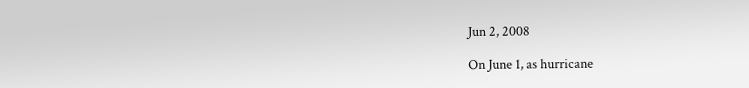Jun 2, 2008

On June 1, as hurricane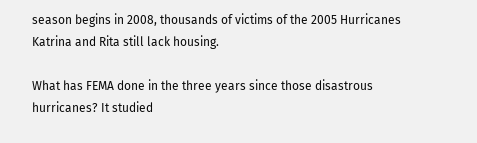season begins in 2008, thousands of victims of the 2005 Hurricanes Katrina and Rita still lack housing.

What has FEMA done in the three years since those disastrous hurricanes? It studied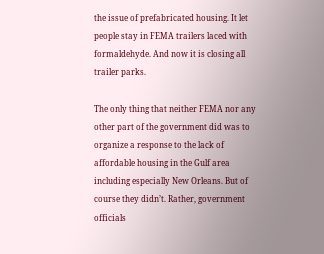the issue of prefabricated housing. It let people stay in FEMA trailers laced with formaldehyde. And now it is closing all trailer parks.

The only thing that neither FEMA nor any other part of the government did was to organize a response to the lack of affordable housing in the Gulf area including especially New Orleans. But of course they didn’t. Rather, government officials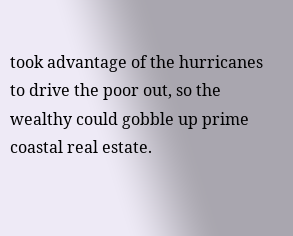took advantage of the hurricanes to drive the poor out, so the wealthy could gobble up prime coastal real estate.